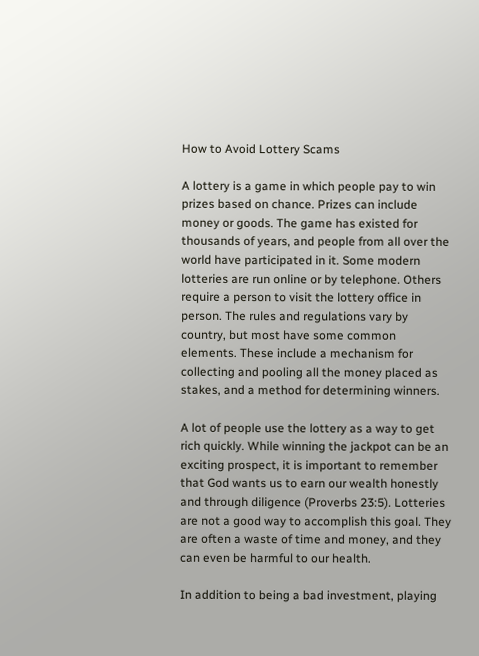How to Avoid Lottery Scams

A lottery is a game in which people pay to win prizes based on chance. Prizes can include money or goods. The game has existed for thousands of years, and people from all over the world have participated in it. Some modern lotteries are run online or by telephone. Others require a person to visit the lottery office in person. The rules and regulations vary by country, but most have some common elements. These include a mechanism for collecting and pooling all the money placed as stakes, and a method for determining winners.

A lot of people use the lottery as a way to get rich quickly. While winning the jackpot can be an exciting prospect, it is important to remember that God wants us to earn our wealth honestly and through diligence (Proverbs 23:5). Lotteries are not a good way to accomplish this goal. They are often a waste of time and money, and they can even be harmful to our health.

In addition to being a bad investment, playing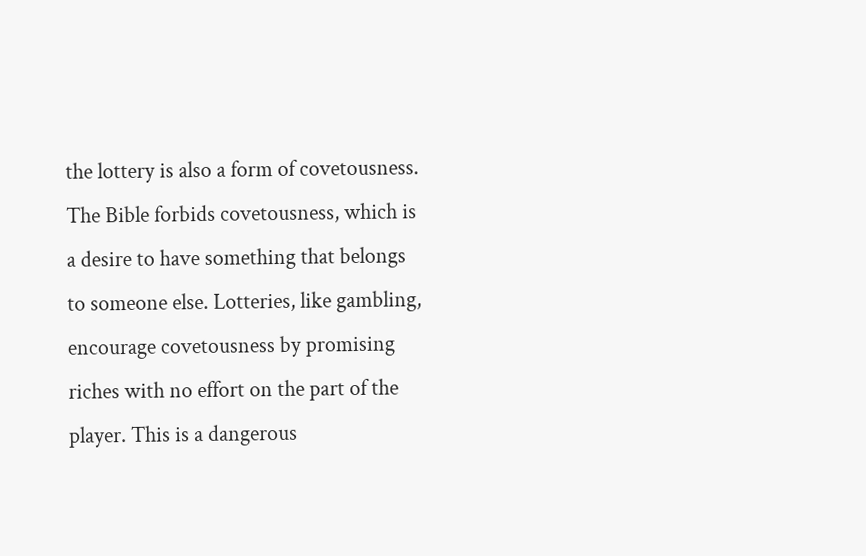the lottery is also a form of covetousness. The Bible forbids covetousness, which is a desire to have something that belongs to someone else. Lotteries, like gambling, encourage covetousness by promising riches with no effort on the part of the player. This is a dangerous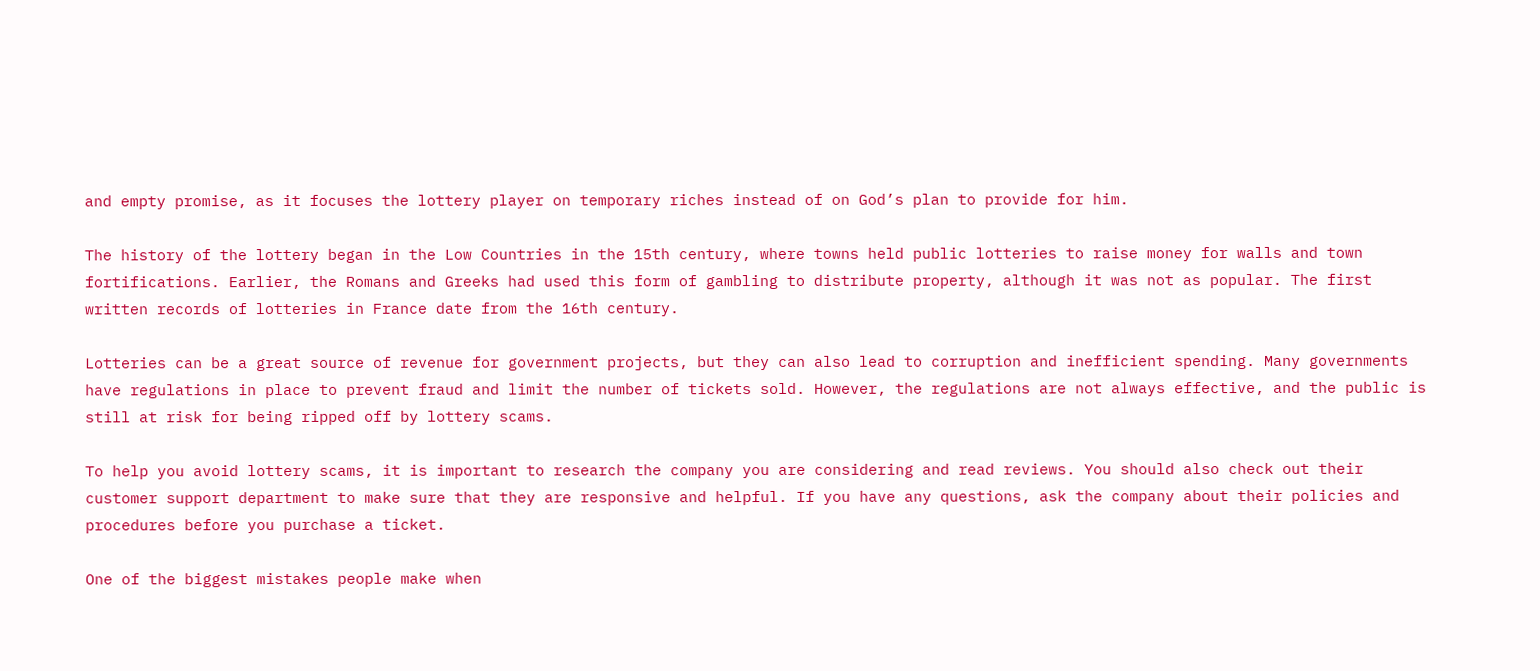and empty promise, as it focuses the lottery player on temporary riches instead of on God’s plan to provide for him.

The history of the lottery began in the Low Countries in the 15th century, where towns held public lotteries to raise money for walls and town fortifications. Earlier, the Romans and Greeks had used this form of gambling to distribute property, although it was not as popular. The first written records of lotteries in France date from the 16th century.

Lotteries can be a great source of revenue for government projects, but they can also lead to corruption and inefficient spending. Many governments have regulations in place to prevent fraud and limit the number of tickets sold. However, the regulations are not always effective, and the public is still at risk for being ripped off by lottery scams.

To help you avoid lottery scams, it is important to research the company you are considering and read reviews. You should also check out their customer support department to make sure that they are responsive and helpful. If you have any questions, ask the company about their policies and procedures before you purchase a ticket.

One of the biggest mistakes people make when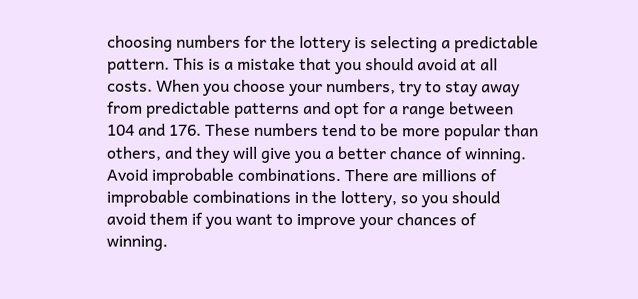choosing numbers for the lottery is selecting a predictable pattern. This is a mistake that you should avoid at all costs. When you choose your numbers, try to stay away from predictable patterns and opt for a range between 104 and 176. These numbers tend to be more popular than others, and they will give you a better chance of winning. Avoid improbable combinations. There are millions of improbable combinations in the lottery, so you should avoid them if you want to improve your chances of winning.